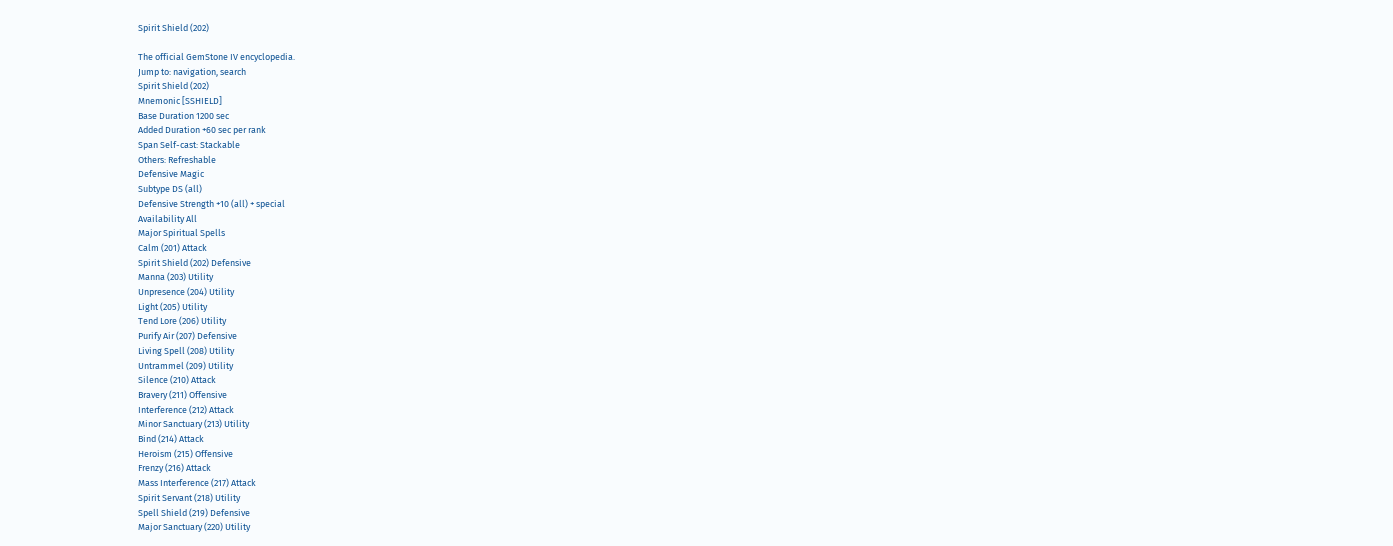Spirit Shield (202)

The official GemStone IV encyclopedia.
Jump to: navigation, search
Spirit Shield (202)
Mnemonic [SSHIELD]
Base Duration 1200 sec
Added Duration +60 sec per rank
Span Self-cast: Stackable
Others: Refreshable
Defensive Magic
Subtype DS (all)
Defensive Strength +10 (all) + special
Availability All
Major Spiritual Spells
Calm (201) Attack
Spirit Shield (202) Defensive
Manna (203) Utility
Unpresence (204) Utility
Light (205) Utility
Tend Lore (206) Utility
Purify Air (207) Defensive
Living Spell (208) Utility
Untrammel (209) Utility
Silence (210) Attack
Bravery (211) Offensive
Interference (212) Attack
Minor Sanctuary (213) Utility
Bind (214) Attack
Heroism (215) Offensive
Frenzy (216) Attack
Mass Interference (217) Attack
Spirit Servant (218) Utility
Spell Shield (219) Defensive
Major Sanctuary (220) Utility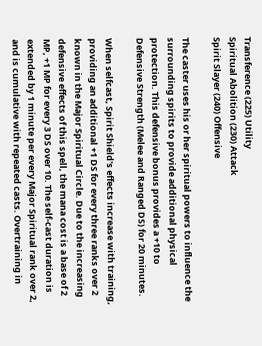Transference (225) Utility
Spiritual Abolition (230) Attack
Spirit Slayer (240) Offensive

The caster uses his or her spiritual powers to influence the surrounding spirits to provide additional physical protection. This defensive bonus provides a +10 to Defensive Strength (Melee and Ranged DS) for 20 minutes.

When selfcast, Spirit Shield's effects increase with training, providing an additional +1 DS for every three ranks over 2 known in the Major Spiritual Circle. Due to the increasing defensive effects of this spell, the mana cost is a base of 2 MP, +1 MP for every 3 DS over 10. The self-cast duration is extended by 1 minute per every Major Spiritual rank over 2, and is cumulative with repeated casts. Overtraining in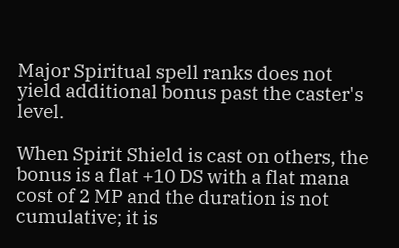Major Spiritual spell ranks does not yield additional bonus past the caster's level.

When Spirit Shield is cast on others, the bonus is a flat +10 DS with a flat mana cost of 2 MP and the duration is not cumulative; it is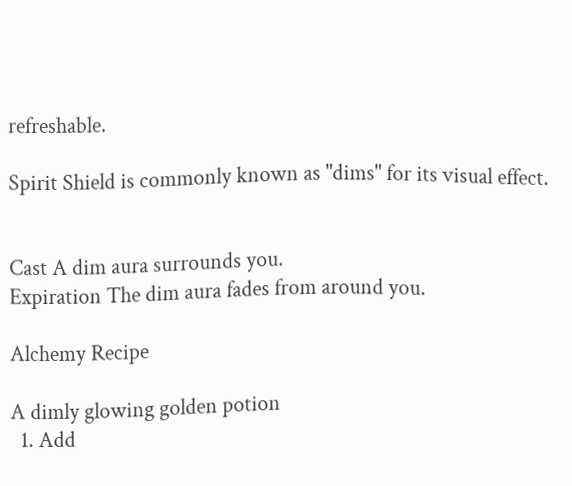refreshable.

Spirit Shield is commonly known as "dims" for its visual effect.


Cast A dim aura surrounds you.
Expiration The dim aura fades from around you.

Alchemy Recipe

A dimly glowing golden potion
  1. Add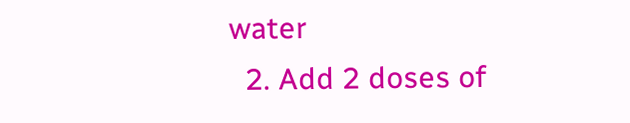water
  2. Add 2 doses of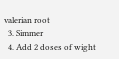valerian root
  3. Simmer
  4. Add 2 doses of wight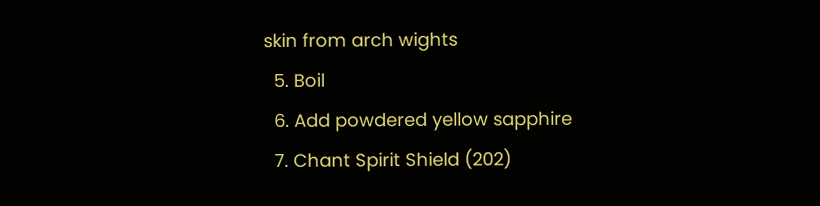skin from arch wights
  5. Boil
  6. Add powdered yellow sapphire
  7. Chant Spirit Shield (202)